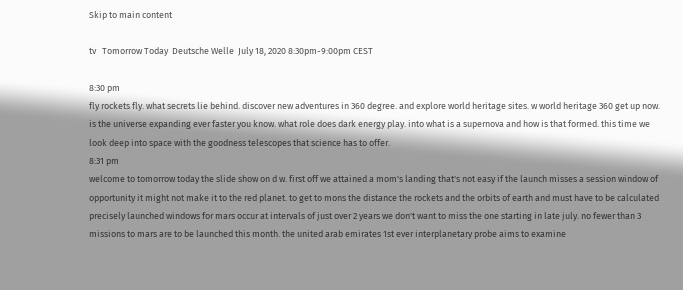Skip to main content

tv   Tomorrow Today  Deutsche Welle  July 18, 2020 8:30pm-9:00pm CEST

8:30 pm
fly rockets fly. what secrets lie behind. discover new adventures in 360 degree. and explore world heritage sites. w world heritage 360 get up now. is the universe expanding ever faster you know. what role does dark energy play. into what is a supernova and how is that formed. this time we look deep into space with the goodness telescopes that science has to offer.
8:31 pm
welcome to tomorrow today the slide show on d w. first off we attained a mom's landing that's not easy if the launch misses a session window of opportunity it might not make it to the red planet. to get to mons the distance the rockets and the orbits of earth and must have to be calculated precisely launched windows for mars occur at intervals of just over 2 years we don't want to miss the one starting in late july. no fewer than 3 missions to mars are to be launched this month. the united arab emirates 1st ever interplanetary probe aims to examine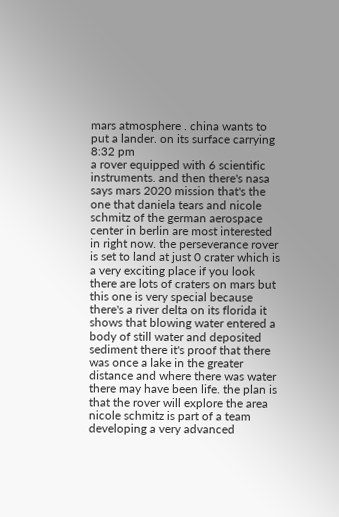mars atmosphere . china wants to put a lander. on its surface carrying
8:32 pm
a rover equipped with 6 scientific instruments. and then there's nasa says mars 2020 mission that's the one that daniela tears and nicole schmitz of the german aerospace center in berlin are most interested in right now. the perseverance rover is set to land at just 0 crater which is a very exciting place if you look there are lots of craters on mars but this one is very special because there's a river delta on its florida it shows that blowing water entered a body of still water and deposited sediment there it's proof that there was once a lake in the greater distance and where there was water there may have been life. the plan is that the rover will explore the area nicole schmitz is part of a team developing a very advanced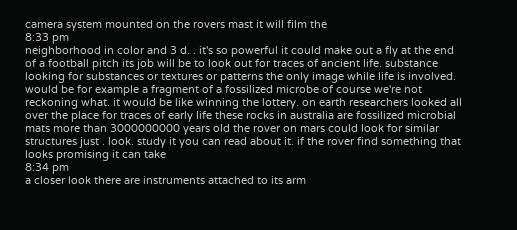camera system mounted on the rovers mast it will film the
8:33 pm
neighborhood in color and 3 d. . it's so powerful it could make out a fly at the end of a football pitch its job will be to look out for traces of ancient life. substance looking for substances or textures or patterns the only image while life is involved. would be for example a fragment of a fossilized microbe of course we're not reckoning what. it would be like winning the lottery. on earth researchers looked all over the place for traces of early life these rocks in australia are fossilized microbial mats more than 3000000000 years old the rover on mars could look for similar structures just . look. study it you can read about it. if the rover find something that looks promising it can take
8:34 pm
a closer look there are instruments attached to its arm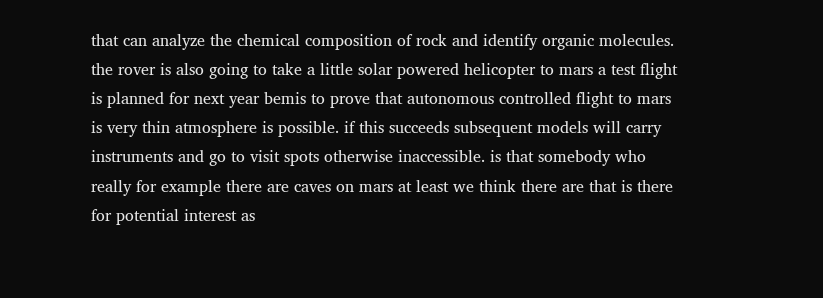that can analyze the chemical composition of rock and identify organic molecules. the rover is also going to take a little solar powered helicopter to mars a test flight is planned for next year bemis to prove that autonomous controlled flight to mars is very thin atmosphere is possible. if this succeeds subsequent models will carry instruments and go to visit spots otherwise inaccessible. is that somebody who really for example there are caves on mars at least we think there are that is there for potential interest as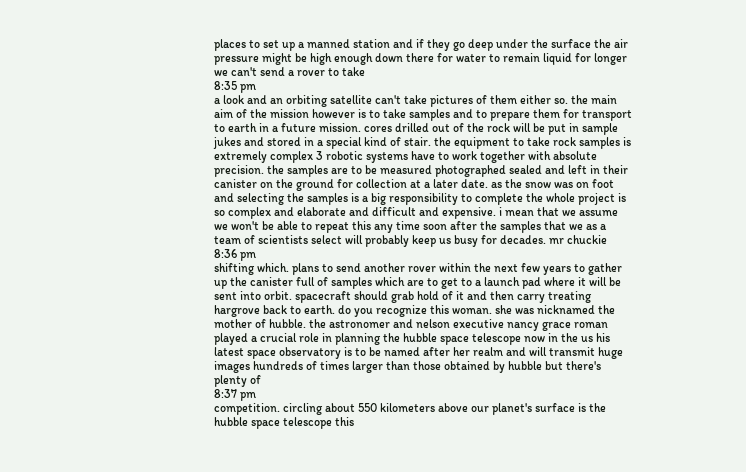places to set up a manned station and if they go deep under the surface the air pressure might be high enough down there for water to remain liquid for longer we can't send a rover to take
8:35 pm
a look and an orbiting satellite can't take pictures of them either so. the main aim of the mission however is to take samples and to prepare them for transport to earth in a future mission. cores drilled out of the rock will be put in sample jukes and stored in a special kind of stair. the equipment to take rock samples is extremely complex 3 robotic systems have to work together with absolute precision. the samples are to be measured photographed sealed and left in their canister on the ground for collection at a later date. as the snow was on foot and selecting the samples is a big responsibility to complete the whole project is so complex and elaborate and difficult and expensive. i mean that we assume we won't be able to repeat this any time soon after the samples that we as a team of scientists select will probably keep us busy for decades. mr chuckie
8:36 pm
shifting which. plans to send another rover within the next few years to gather up the canister full of samples which are to get to a launch pad where it will be sent into orbit. spacecraft should grab hold of it and then carry treating hargrove back to earth. do you recognize this woman. she was nicknamed the mother of hubble. the astronomer and nelson executive nancy grace roman played a crucial role in planning the hubble space telescope now in the us his latest space observatory is to be named after her realm and will transmit huge images hundreds of times larger than those obtained by hubble but there's plenty of
8:37 pm
competition. circling about 550 kilometers above our planet's surface is the hubble space telescope this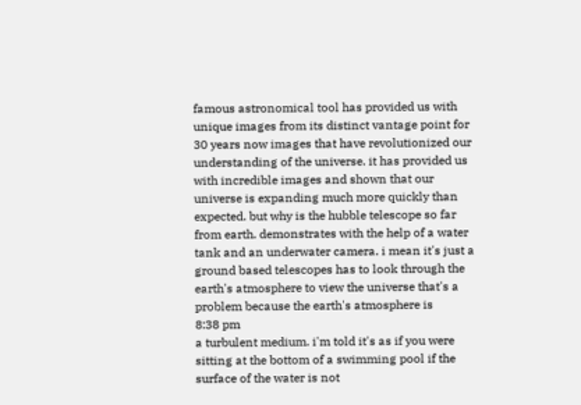famous astronomical tool has provided us with unique images from its distinct vantage point for 30 years now images that have revolutionized our understanding of the universe. it has provided us with incredible images and shown that our universe is expanding much more quickly than expected. but why is the hubble telescope so far from earth. demonstrates with the help of a water tank and an underwater camera. i mean it's just a ground based telescopes has to look through the earth's atmosphere to view the universe that's a problem because the earth's atmosphere is
8:38 pm
a turbulent medium. i'm told it's as if you were sitting at the bottom of a swimming pool if the surface of the water is not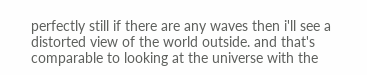perfectly still if there are any waves then i'll see a distorted view of the world outside. and that's comparable to looking at the universe with the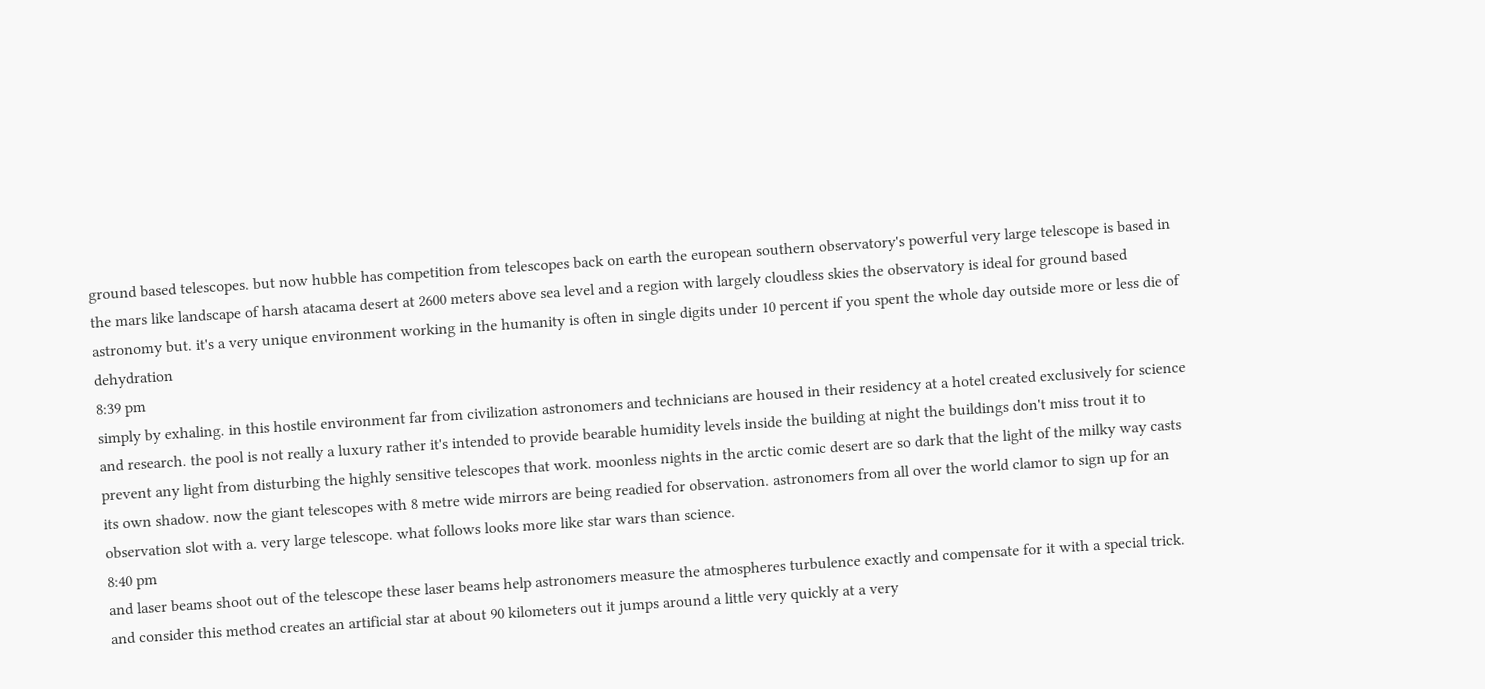ground based telescopes. but now hubble has competition from telescopes back on earth the european southern observatory's powerful very large telescope is based in the mars like landscape of harsh atacama desert at 2600 meters above sea level and a region with largely cloudless skies the observatory is ideal for ground based astronomy but. it's a very unique environment working in the humanity is often in single digits under 10 percent if you spent the whole day outside more or less die of dehydration
8:39 pm
simply by exhaling. in this hostile environment far from civilization astronomers and technicians are housed in their residency at a hotel created exclusively for science and research. the pool is not really a luxury rather it's intended to provide bearable humidity levels inside the building at night the buildings don't miss trout it to prevent any light from disturbing the highly sensitive telescopes that work. moonless nights in the arctic comic desert are so dark that the light of the milky way casts its own shadow. now the giant telescopes with 8 metre wide mirrors are being readied for observation. astronomers from all over the world clamor to sign up for an observation slot with a. very large telescope. what follows looks more like star wars than science.
8:40 pm
and laser beams shoot out of the telescope these laser beams help astronomers measure the atmospheres turbulence exactly and compensate for it with a special trick. and consider this method creates an artificial star at about 90 kilometers out it jumps around a little very quickly at a very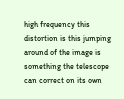high frequency this distortion is this jumping around of the image is something the telescope can correct on its own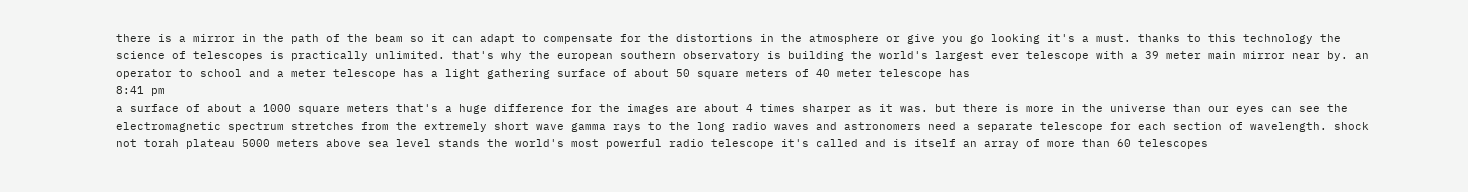there is a mirror in the path of the beam so it can adapt to compensate for the distortions in the atmosphere or give you go looking it's a must. thanks to this technology the science of telescopes is practically unlimited. that's why the european southern observatory is building the world's largest ever telescope with a 39 meter main mirror near by. an operator to school and a meter telescope has a light gathering surface of about 50 square meters of 40 meter telescope has
8:41 pm
a surface of about a 1000 square meters that's a huge difference for the images are about 4 times sharper as it was. but there is more in the universe than our eyes can see the electromagnetic spectrum stretches from the extremely short wave gamma rays to the long radio waves and astronomers need a separate telescope for each section of wavelength. shock not torah plateau 5000 meters above sea level stands the world's most powerful radio telescope it's called and is itself an array of more than 60 telescopes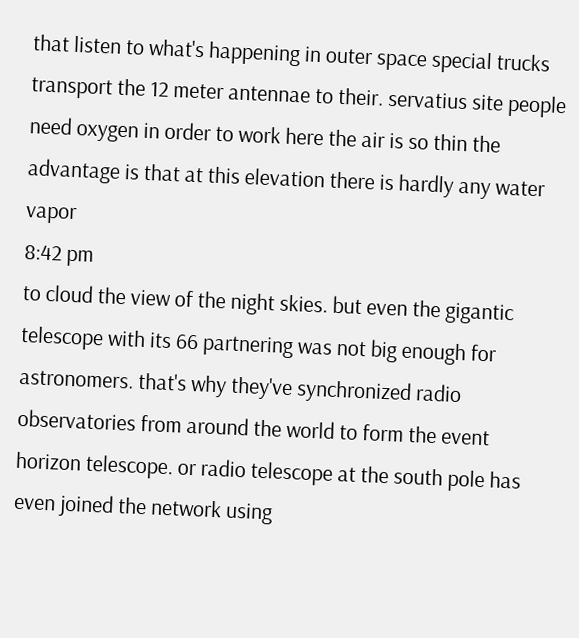that listen to what's happening in outer space special trucks transport the 12 meter antennae to their. servatius site people need oxygen in order to work here the air is so thin the advantage is that at this elevation there is hardly any water vapor
8:42 pm
to cloud the view of the night skies. but even the gigantic telescope with its 66 partnering was not big enough for astronomers. that's why they've synchronized radio observatories from around the world to form the event horizon telescope. or radio telescope at the south pole has even joined the network using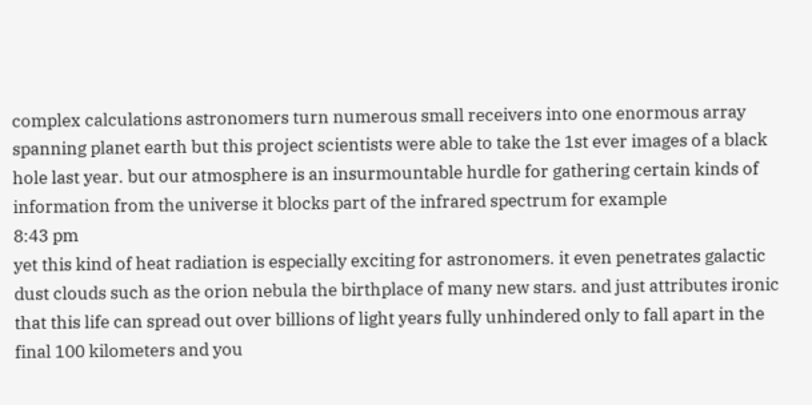complex calculations astronomers turn numerous small receivers into one enormous array spanning planet earth but this project scientists were able to take the 1st ever images of a black hole last year. but our atmosphere is an insurmountable hurdle for gathering certain kinds of information from the universe it blocks part of the infrared spectrum for example
8:43 pm
yet this kind of heat radiation is especially exciting for astronomers. it even penetrates galactic dust clouds such as the orion nebula the birthplace of many new stars. and just attributes ironic that this life can spread out over billions of light years fully unhindered only to fall apart in the final 100 kilometers and you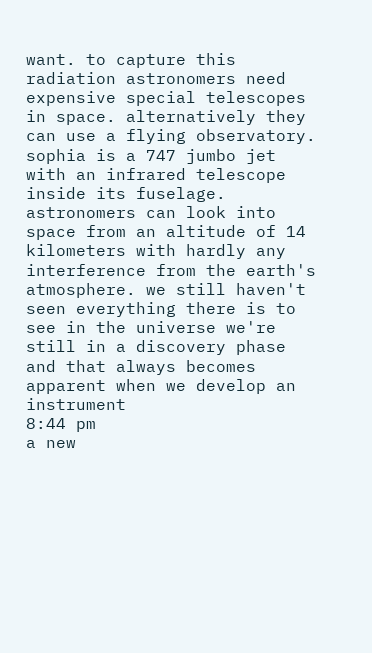want. to capture this radiation astronomers need expensive special telescopes in space. alternatively they can use a flying observatory. sophia is a 747 jumbo jet with an infrared telescope inside its fuselage. astronomers can look into space from an altitude of 14 kilometers with hardly any interference from the earth's atmosphere. we still haven't seen everything there is to see in the universe we're still in a discovery phase and that always becomes apparent when we develop an instrument
8:44 pm
a new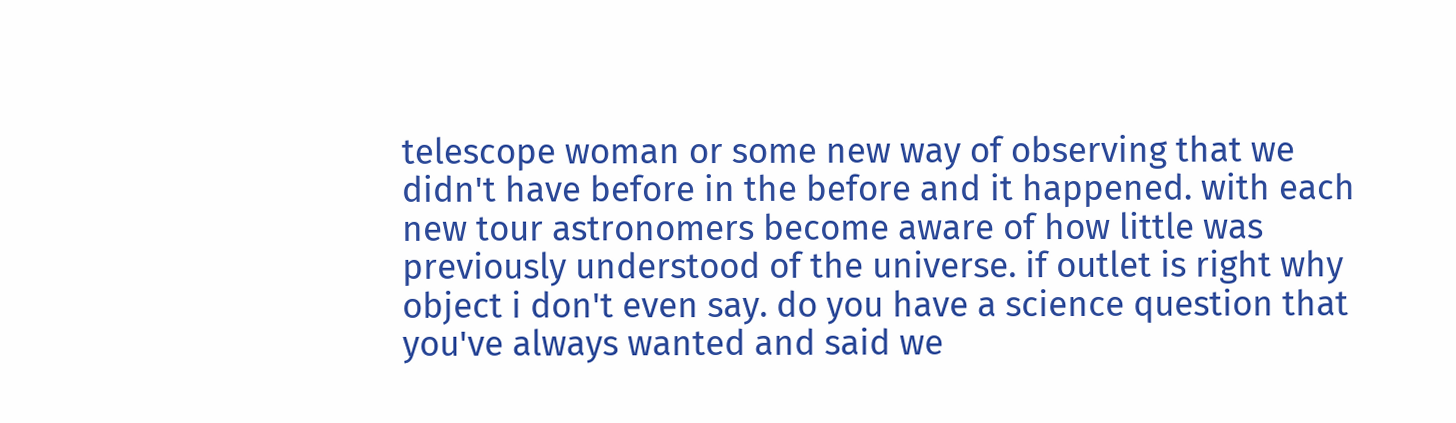telescope woman or some new way of observing that we didn't have before in the before and it happened. with each new tour astronomers become aware of how little was previously understood of the universe. if outlet is right why object i don't even say. do you have a science question that you've always wanted and said we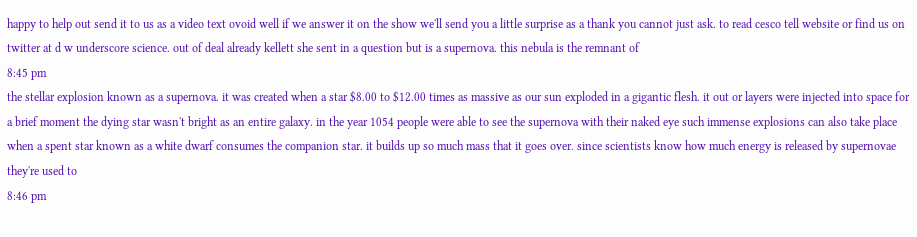happy to help out send it to us as a video text ovoid well if we answer it on the show we'll send you a little surprise as a thank you cannot just ask. to read cesco tell website or find us on twitter at d w underscore science. out of deal already kellett she sent in a question but is a supernova. this nebula is the remnant of
8:45 pm
the stellar explosion known as a supernova. it was created when a star $8.00 to $12.00 times as massive as our sun exploded in a gigantic flesh. it out or layers were injected into space for a brief moment the dying star wasn't bright as an entire galaxy. in the year 1054 people were able to see the supernova with their naked eye such immense explosions can also take place when a spent star known as a white dwarf consumes the companion star. it builds up so much mass that it goes over. since scientists know how much energy is released by supernovae they're used to
8:46 pm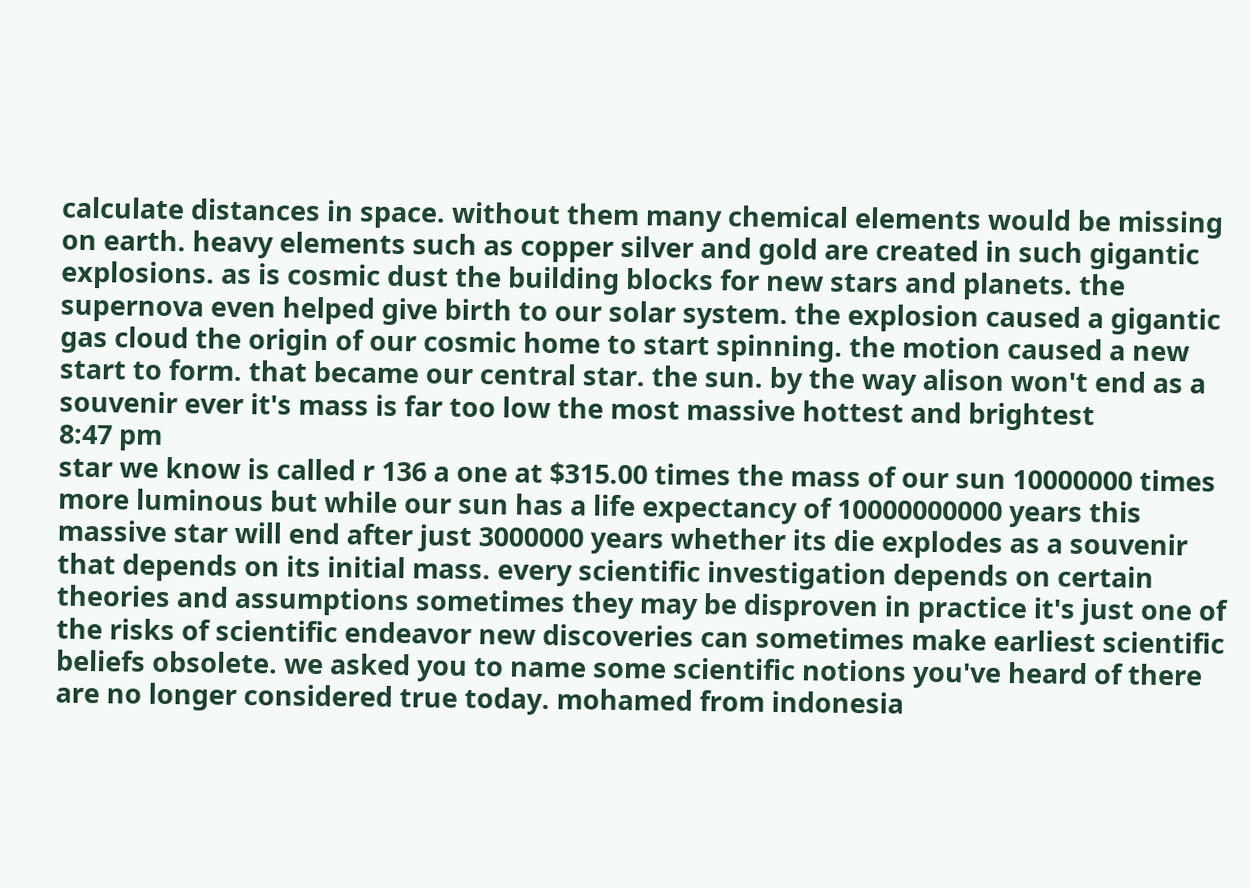calculate distances in space. without them many chemical elements would be missing on earth. heavy elements such as copper silver and gold are created in such gigantic explosions. as is cosmic dust the building blocks for new stars and planets. the supernova even helped give birth to our solar system. the explosion caused a gigantic gas cloud the origin of our cosmic home to start spinning. the motion caused a new start to form. that became our central star. the sun. by the way alison won't end as a souvenir ever it's mass is far too low the most massive hottest and brightest
8:47 pm
star we know is called r 136 a one at $315.00 times the mass of our sun 10000000 times more luminous but while our sun has a life expectancy of 10000000000 years this massive star will end after just 3000000 years whether its die explodes as a souvenir that depends on its initial mass. every scientific investigation depends on certain theories and assumptions sometimes they may be disproven in practice it's just one of the risks of scientific endeavor new discoveries can sometimes make earliest scientific beliefs obsolete. we asked you to name some scientific notions you've heard of there are no longer considered true today. mohamed from indonesia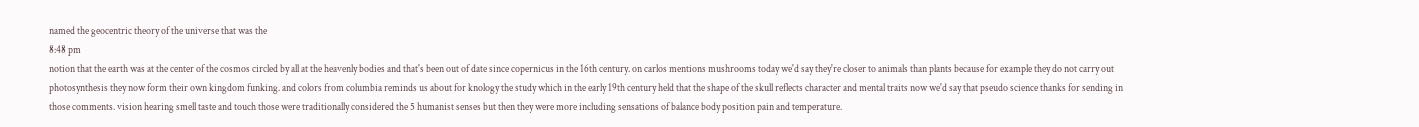named the geocentric theory of the universe that was the
8:48 pm
notion that the earth was at the center of the cosmos circled by all at the heavenly bodies and that's been out of date since copernicus in the 16th century. on carlos mentions mushrooms today we'd say they're closer to animals than plants because for example they do not carry out photosynthesis they now form their own kingdom funking. and colors from columbia reminds us about for knology the study which in the early 19th century held that the shape of the skull reflects character and mental traits now we'd say that pseudo science thanks for sending in those comments. vision hearing smell taste and touch those were traditionally considered the 5 humanist senses but then they were more including sensations of balance body position pain and temperature.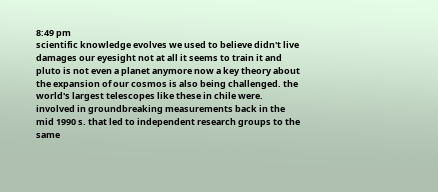8:49 pm
scientific knowledge evolves we used to believe didn't live damages our eyesight not at all it seems to train it and pluto is not even a planet anymore now a key theory about the expansion of our cosmos is also being challenged. the world's largest telescopes like these in chile were. involved in groundbreaking measurements back in the mid 1990 s. that led to independent research groups to the same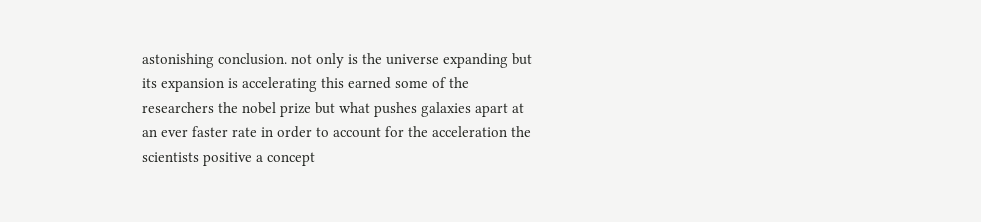astonishing conclusion. not only is the universe expanding but its expansion is accelerating this earned some of the researchers the nobel prize but what pushes galaxies apart at an ever faster rate in order to account for the acceleration the scientists positive a concept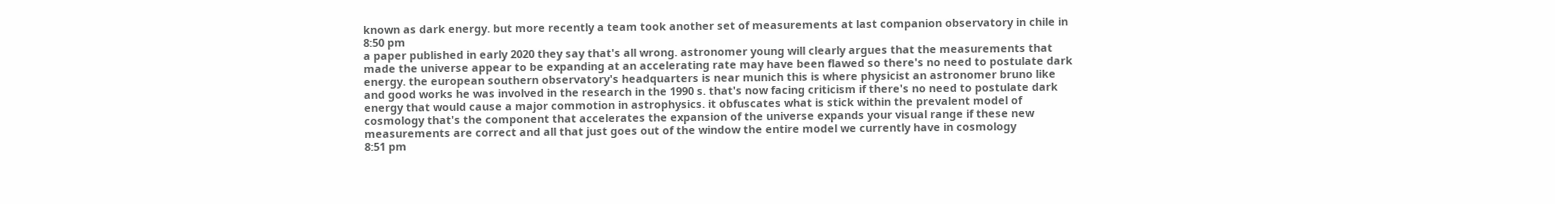known as dark energy. but more recently a team took another set of measurements at last companion observatory in chile in
8:50 pm
a paper published in early 2020 they say that's all wrong. astronomer young will clearly argues that the measurements that made the universe appear to be expanding at an accelerating rate may have been flawed so there's no need to postulate dark energy. the european southern observatory's headquarters is near munich this is where physicist an astronomer bruno like and good works he was involved in the research in the 1990 s. that's now facing criticism if there's no need to postulate dark energy that would cause a major commotion in astrophysics. it obfuscates what is stick within the prevalent model of cosmology that's the component that accelerates the expansion of the universe expands your visual range if these new measurements are correct and all that just goes out of the window the entire model we currently have in cosmology
8:51 pm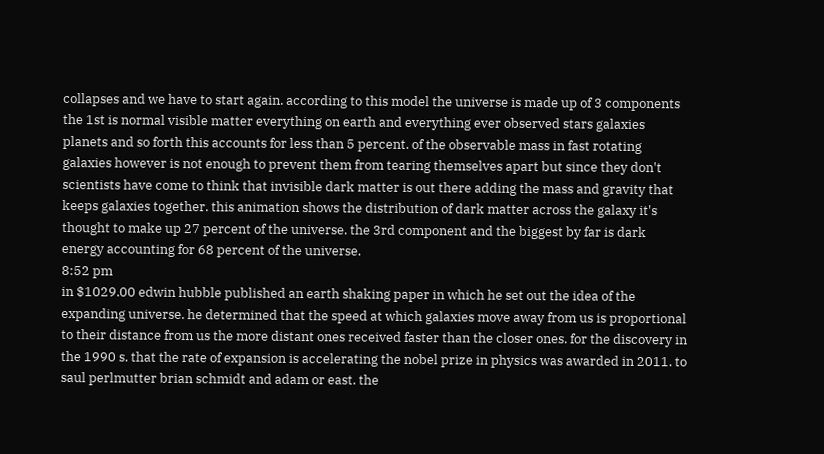collapses and we have to start again. according to this model the universe is made up of 3 components the 1st is normal visible matter everything on earth and everything ever observed stars galaxies planets and so forth this accounts for less than 5 percent. of the observable mass in fast rotating galaxies however is not enough to prevent them from tearing themselves apart but since they don't scientists have come to think that invisible dark matter is out there adding the mass and gravity that keeps galaxies together. this animation shows the distribution of dark matter across the galaxy it's thought to make up 27 percent of the universe. the 3rd component and the biggest by far is dark energy accounting for 68 percent of the universe.
8:52 pm
in $1029.00 edwin hubble published an earth shaking paper in which he set out the idea of the expanding universe. he determined that the speed at which galaxies move away from us is proportional to their distance from us the more distant ones received faster than the closer ones. for the discovery in the 1990 s. that the rate of expansion is accelerating the nobel prize in physics was awarded in 2011. to saul perlmutter brian schmidt and adam or east. the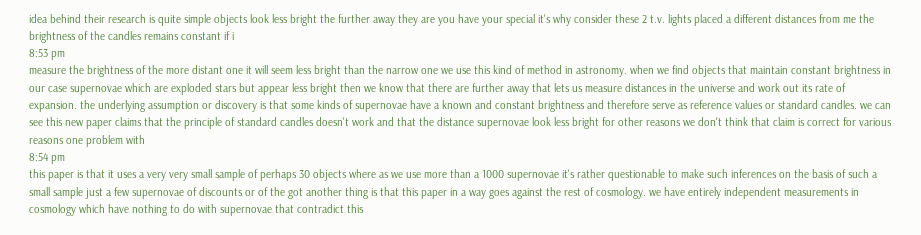idea behind their research is quite simple objects look less bright the further away they are you have your special it's why consider these 2 t.v. lights placed a different distances from me the brightness of the candles remains constant if i
8:53 pm
measure the brightness of the more distant one it will seem less bright than the narrow one we use this kind of method in astronomy. when we find objects that maintain constant brightness in our case supernovae which are exploded stars but appear less bright then we know that there are further away that lets us measure distances in the universe and work out its rate of expansion. the underlying assumption or discovery is that some kinds of supernovae have a known and constant brightness and therefore serve as reference values or standard candles. we can see this new paper claims that the principle of standard candles doesn't work and that the distance supernovae look less bright for other reasons we don't think that claim is correct for various reasons one problem with
8:54 pm
this paper is that it uses a very very small sample of perhaps 30 objects where as we use more than a 1000 supernovae it's rather questionable to make such inferences on the basis of such a small sample just a few supernovae of discounts or of the got another thing is that this paper in a way goes against the rest of cosmology. we have entirely independent measurements in cosmology which have nothing to do with supernovae that contradict this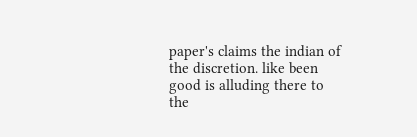paper's claims the indian of the discretion. like been good is alluding there to the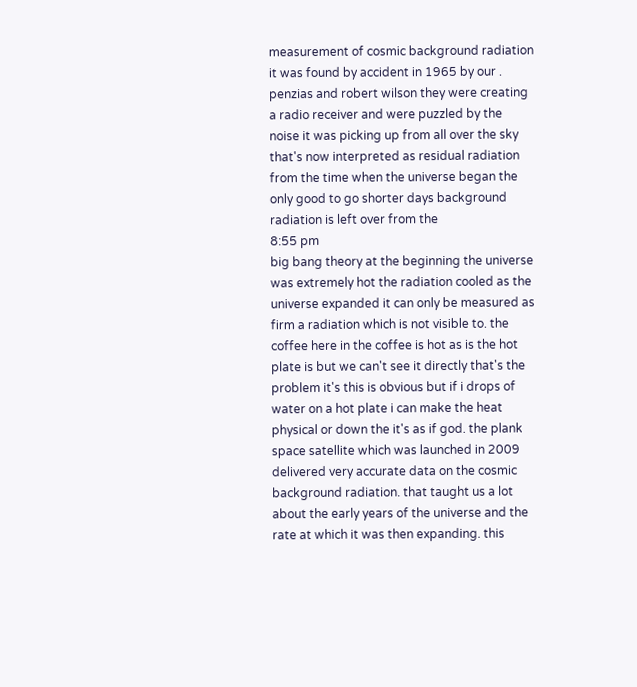measurement of cosmic background radiation it was found by accident in 1965 by our . penzias and robert wilson they were creating a radio receiver and were puzzled by the noise it was picking up from all over the sky that's now interpreted as residual radiation from the time when the universe began the only good to go shorter days background radiation is left over from the
8:55 pm
big bang theory at the beginning the universe was extremely hot the radiation cooled as the universe expanded it can only be measured as firm a radiation which is not visible to. the coffee here in the coffee is hot as is the hot plate is but we can't see it directly that's the problem it's this is obvious but if i drops of water on a hot plate i can make the heat physical or down the it's as if god. the plank space satellite which was launched in 2009 delivered very accurate data on the cosmic background radiation. that taught us a lot about the early years of the universe and the rate at which it was then expanding. this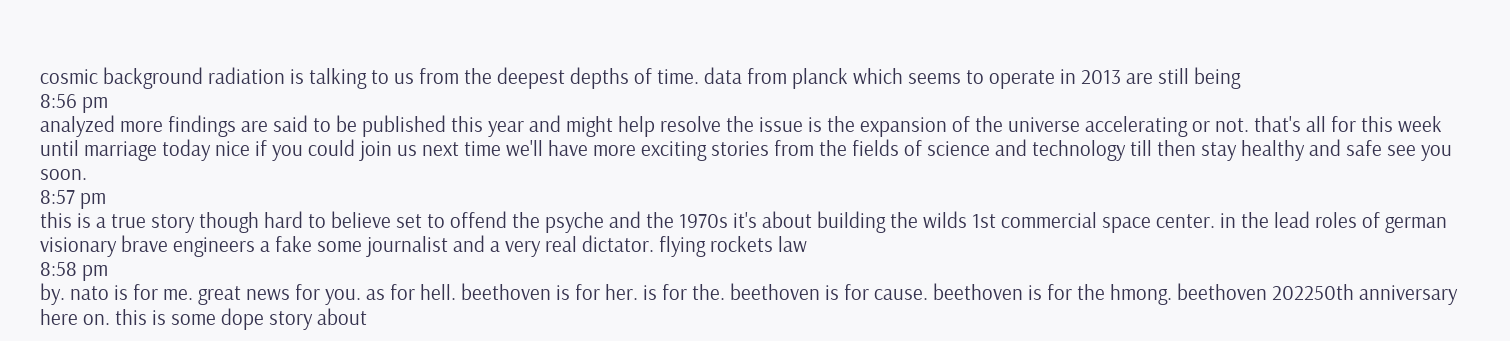cosmic background radiation is talking to us from the deepest depths of time. data from planck which seems to operate in 2013 are still being
8:56 pm
analyzed more findings are said to be published this year and might help resolve the issue is the expansion of the universe accelerating or not. that's all for this week until marriage today nice if you could join us next time we'll have more exciting stories from the fields of science and technology till then stay healthy and safe see you soon.
8:57 pm
this is a true story though hard to believe set to offend the psyche and the 1970s it's about building the wilds 1st commercial space center. in the lead roles of german visionary brave engineers a fake some journalist and a very real dictator. flying rockets law
8:58 pm
by. nato is for me. great news for you. as for hell. beethoven is for her. is for the. beethoven is for cause. beethoven is for the hmong. beethoven 202250th anniversary here on. this is some dope story about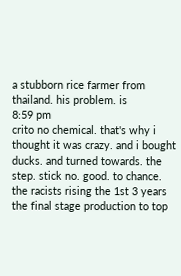a stubborn rice farmer from thailand. his problem. is
8:59 pm
crito no chemical. that's why i thought it was crazy. and i bought ducks. and turned towards. the step. stick no. good. to chance. the racists rising the 1st 3 years the final stage production to top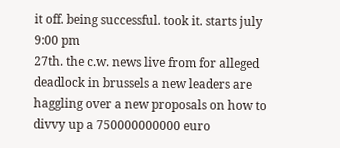it off. being successful. took it. starts july
9:00 pm
27th. the c.w. news live from for alleged deadlock in brussels a new leaders are haggling over a new proposals on how to divvy up a 750000000000 euro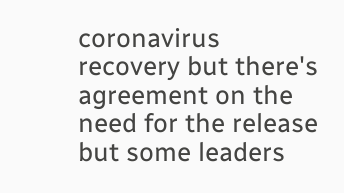coronavirus recovery but there's agreement on the need for the release but some leaders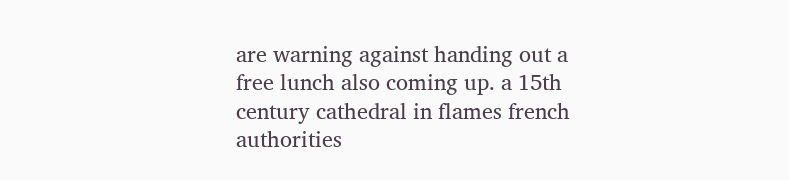are warning against handing out a free lunch also coming up. a 15th century cathedral in flames french authorities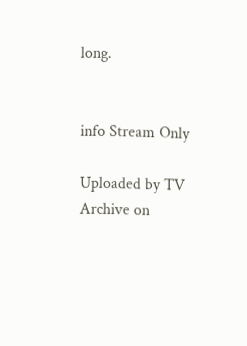long.


info Stream Only

Uploaded by TV Archive on